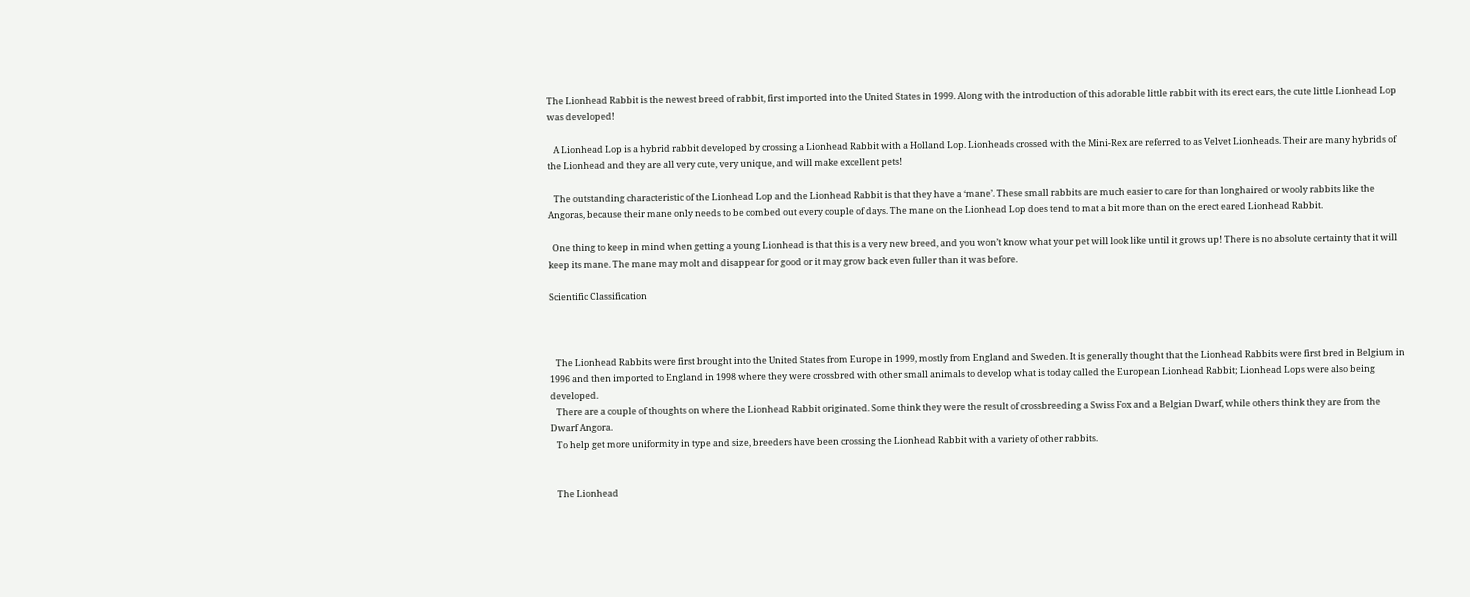The Lionhead Rabbit is the newest breed of rabbit, first imported into the United States in 1999. Along with the introduction of this adorable little rabbit with its erect ears, the cute little Lionhead Lop was developed!

   A Lionhead Lop is a hybrid rabbit developed by crossing a Lionhead Rabbit with a Holland Lop. Lionheads crossed with the Mini-Rex are referred to as Velvet Lionheads. Their are many hybrids of the Lionhead and they are all very cute, very unique, and will make excellent pets!

   The outstanding characteristic of the Lionhead Lop and the Lionhead Rabbit is that they have a ‘mane’. These small rabbits are much easier to care for than longhaired or wooly rabbits like the Angoras, because their mane only needs to be combed out every couple of days. The mane on the Lionhead Lop does tend to mat a bit more than on the erect eared Lionhead Rabbit.

  One thing to keep in mind when getting a young Lionhead is that this is a very new breed, and you won’t know what your pet will look like until it grows up! There is no absolute certainty that it will keep its mane. The mane may molt and disappear for good or it may grow back even fuller than it was before.

Scientific Classification



   The Lionhead Rabbits were first brought into the United States from Europe in 1999, mostly from England and Sweden. It is generally thought that the Lionhead Rabbits were first bred in Belgium in 1996 and then imported to England in 1998 where they were crossbred with other small animals to develop what is today called the European Lionhead Rabbit; Lionhead Lops were also being developed.
   There are a couple of thoughts on where the Lionhead Rabbit originated. Some think they were the result of crossbreeding a Swiss Fox and a Belgian Dwarf, while others think they are from the Dwarf Angora.
   To help get more uniformity in type and size, breeders have been crossing the Lionhead Rabbit with a variety of other rabbits.


   The Lionhead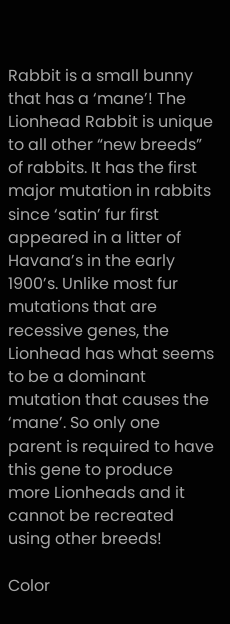Rabbit is a small bunny that has a ‘mane’! The Lionhead Rabbit is unique to all other “new breeds” of rabbits. It has the first major mutation in rabbits since ‘satin’ fur first appeared in a litter of Havana’s in the early 1900’s. Unlike most fur mutations that are recessive genes, the Lionhead has what seems to be a dominant mutation that causes the ‘mane’. So only one parent is required to have this gene to produce more Lionheads and it cannot be recreated using other breeds!

Color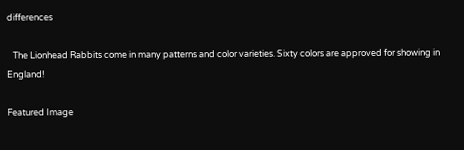differences

   The Lionhead Rabbits come in many patterns and color varieties. Sixty colors are approved for showing in England!

Featured Image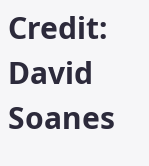Credit: David Soanes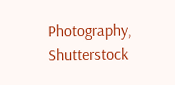Photography, Shutterstock